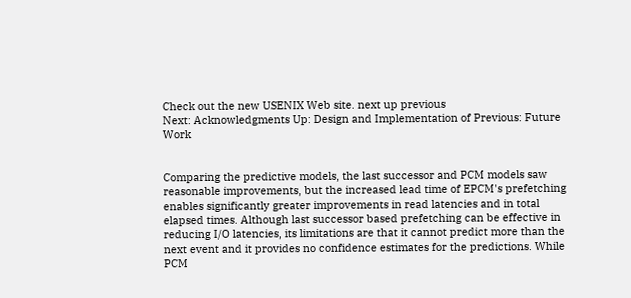Check out the new USENIX Web site. next up previous
Next: Acknowledgments Up: Design and Implementation of Previous: Future Work


Comparing the predictive models, the last successor and PCM models saw reasonable improvements, but the increased lead time of EPCM's prefetching enables significantly greater improvements in read latencies and in total elapsed times. Although last successor based prefetching can be effective in reducing I/O latencies, its limitations are that it cannot predict more than the next event and it provides no confidence estimates for the predictions. While PCM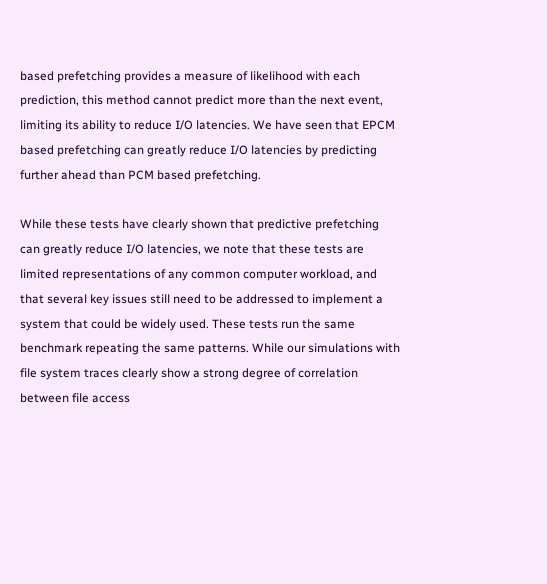based prefetching provides a measure of likelihood with each prediction, this method cannot predict more than the next event, limiting its ability to reduce I/O latencies. We have seen that EPCM based prefetching can greatly reduce I/O latencies by predicting further ahead than PCM based prefetching.

While these tests have clearly shown that predictive prefetching can greatly reduce I/O latencies, we note that these tests are limited representations of any common computer workload, and that several key issues still need to be addressed to implement a system that could be widely used. These tests run the same benchmark repeating the same patterns. While our simulations with file system traces clearly show a strong degree of correlation between file access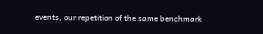events, our repetition of the same benchmark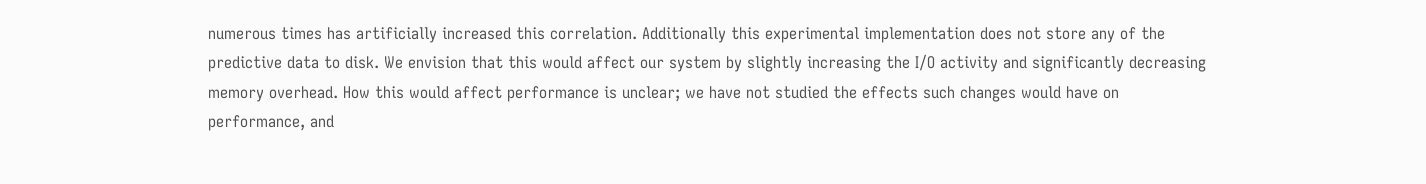numerous times has artificially increased this correlation. Additionally this experimental implementation does not store any of the predictive data to disk. We envision that this would affect our system by slightly increasing the I/O activity and significantly decreasing memory overhead. How this would affect performance is unclear; we have not studied the effects such changes would have on performance, and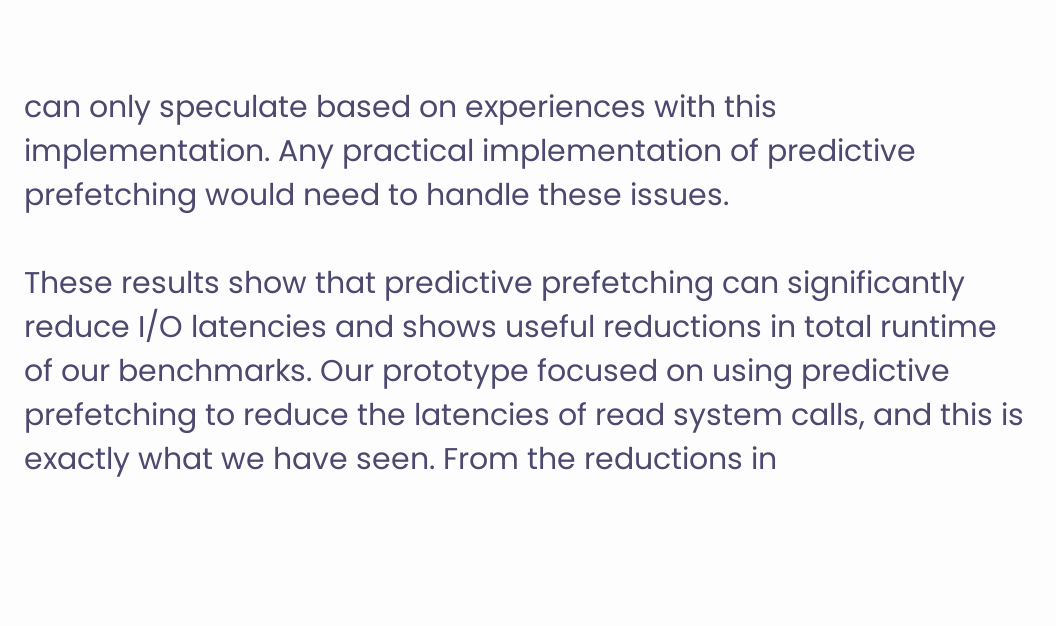can only speculate based on experiences with this implementation. Any practical implementation of predictive prefetching would need to handle these issues.

These results show that predictive prefetching can significantly reduce I/O latencies and shows useful reductions in total runtime of our benchmarks. Our prototype focused on using predictive prefetching to reduce the latencies of read system calls, and this is exactly what we have seen. From the reductions in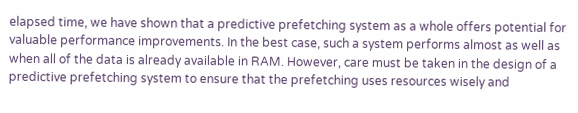elapsed time, we have shown that a predictive prefetching system as a whole offers potential for valuable performance improvements. In the best case, such a system performs almost as well as when all of the data is already available in RAM. However, care must be taken in the design of a predictive prefetching system to ensure that the prefetching uses resources wisely and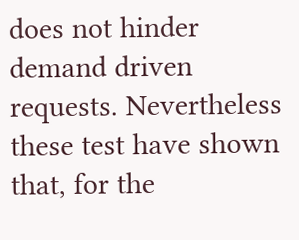does not hinder demand driven requests. Nevertheless these test have shown that, for the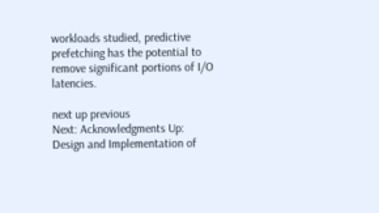workloads studied, predictive prefetching has the potential to remove significant portions of I/O latencies.

next up previous
Next: Acknowledgments Up: Design and Implementation of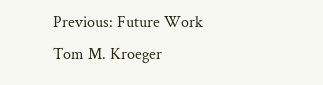Previous: Future Work
Tom M. Kroeger